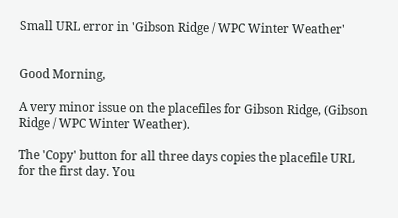Small URL error in 'Gibson Ridge / WPC Winter Weather'


Good Morning,

A very minor issue on the placefiles for Gibson Ridge, (Gibson Ridge / WPC Winter Weather).

The 'Copy' button for all three days copies the placefile URL for the first day. You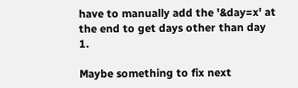have to manually add the '&day=x' at the end to get days other than day 1.

Maybe something to fix next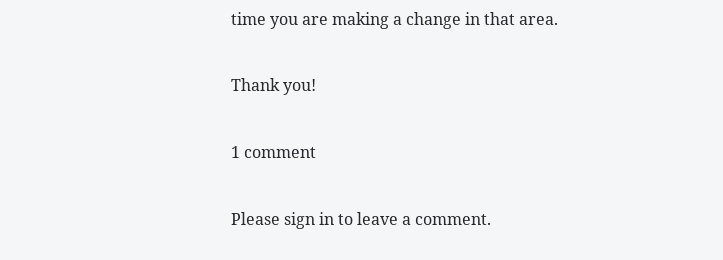time you are making a change in that area.

Thank you!

1 comment

Please sign in to leave a comment.